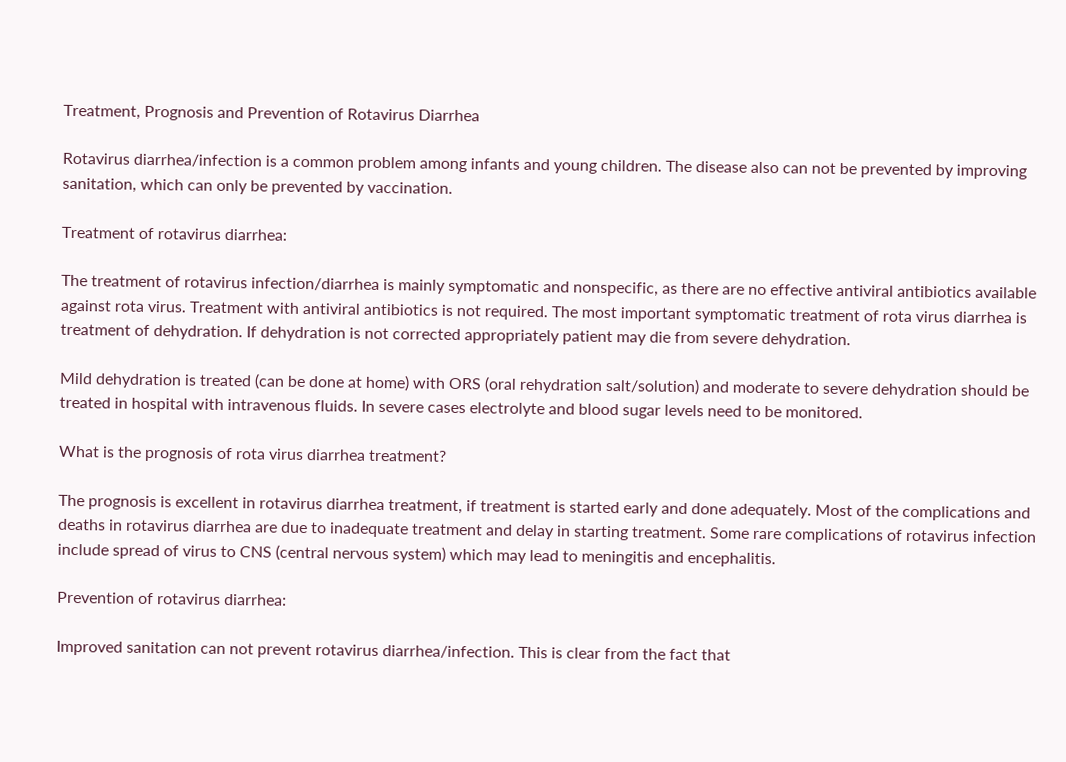Treatment, Prognosis and Prevention of Rotavirus Diarrhea

Rotavirus diarrhea/infection is a common problem among infants and young children. The disease also can not be prevented by improving sanitation, which can only be prevented by vaccination.

Treatment of rotavirus diarrhea:

The treatment of rotavirus infection/diarrhea is mainly symptomatic and nonspecific, as there are no effective antiviral antibiotics available against rota virus. Treatment with antiviral antibiotics is not required. The most important symptomatic treatment of rota virus diarrhea is treatment of dehydration. If dehydration is not corrected appropriately patient may die from severe dehydration.

Mild dehydration is treated (can be done at home) with ORS (oral rehydration salt/solution) and moderate to severe dehydration should be treated in hospital with intravenous fluids. In severe cases electrolyte and blood sugar levels need to be monitored.

What is the prognosis of rota virus diarrhea treatment?

The prognosis is excellent in rotavirus diarrhea treatment, if treatment is started early and done adequately. Most of the complications and deaths in rotavirus diarrhea are due to inadequate treatment and delay in starting treatment. Some rare complications of rotavirus infection include spread of virus to CNS (central nervous system) which may lead to meningitis and encephalitis.

Prevention of rotavirus diarrhea:

Improved sanitation can not prevent rotavirus diarrhea/infection. This is clear from the fact that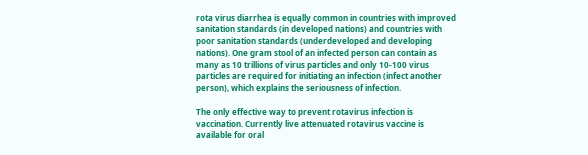rota virus diarrhea is equally common in countries with improved sanitation standards (in developed nations) and countries with poor sanitation standards (underdeveloped and developing nations). One gram stool of an infected person can contain as many as 10 trillions of virus particles and only 10-100 virus particles are required for initiating an infection (infect another person), which explains the seriousness of infection.

The only effective way to prevent rotavirus infection is vaccination. Currently live attenuated rotavirus vaccine is available for oral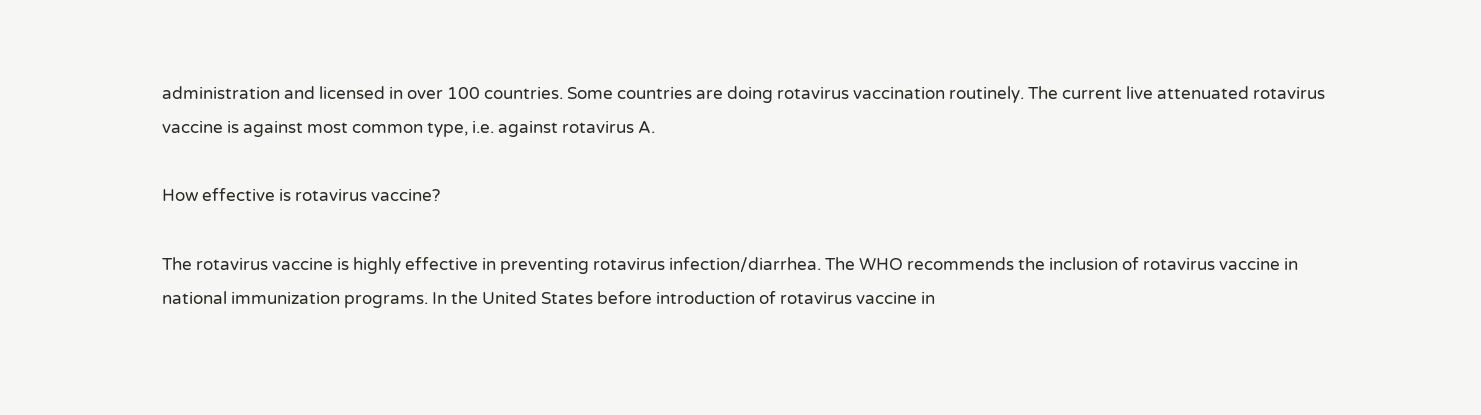administration and licensed in over 100 countries. Some countries are doing rotavirus vaccination routinely. The current live attenuated rotavirus vaccine is against most common type, i.e. against rotavirus A.

How effective is rotavirus vaccine?

The rotavirus vaccine is highly effective in preventing rotavirus infection/diarrhea. The WHO recommends the inclusion of rotavirus vaccine in national immunization programs. In the United States before introduction of rotavirus vaccine in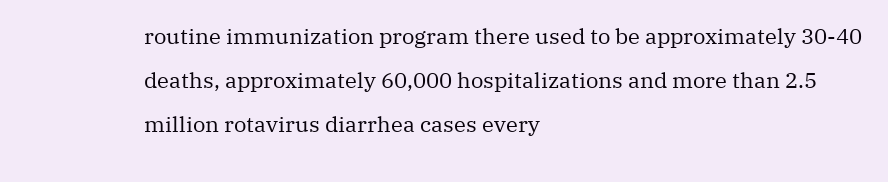routine immunization program there used to be approximately 30-40 deaths, approximately 60,000 hospitalizations and more than 2.5 million rotavirus diarrhea cases every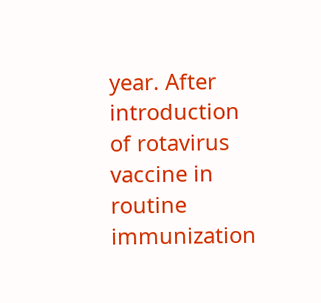year. After introduction of rotavirus vaccine in routine immunization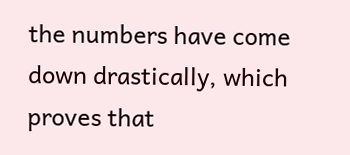the numbers have come down drastically, which proves that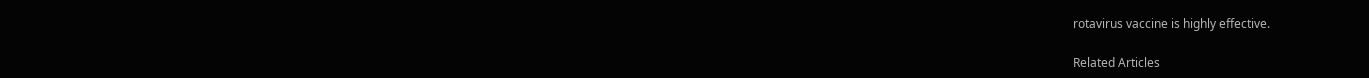rotavirus vaccine is highly effective.

Related Articles